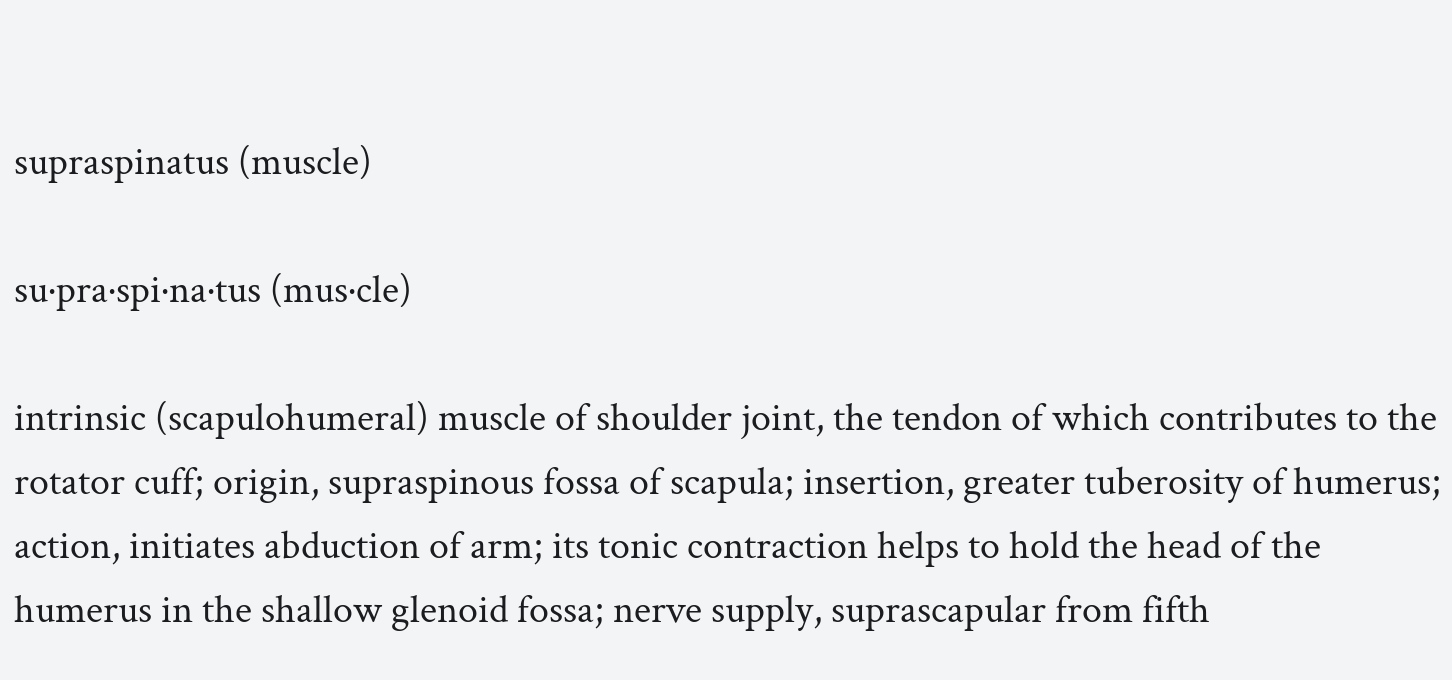supraspinatus (muscle)

su·pra·spi·na·tus (mus·cle)

intrinsic (scapulohumeral) muscle of shoulder joint, the tendon of which contributes to the rotator cuff; origin, supraspinous fossa of scapula; insertion, greater tuberosity of humerus; action, initiates abduction of arm; its tonic contraction helps to hold the head of the humerus in the shallow glenoid fossa; nerve supply, suprascapular from fifth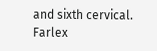and sixth cervical.
Farlex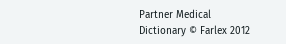Partner Medical Dictionary © Farlex 2012